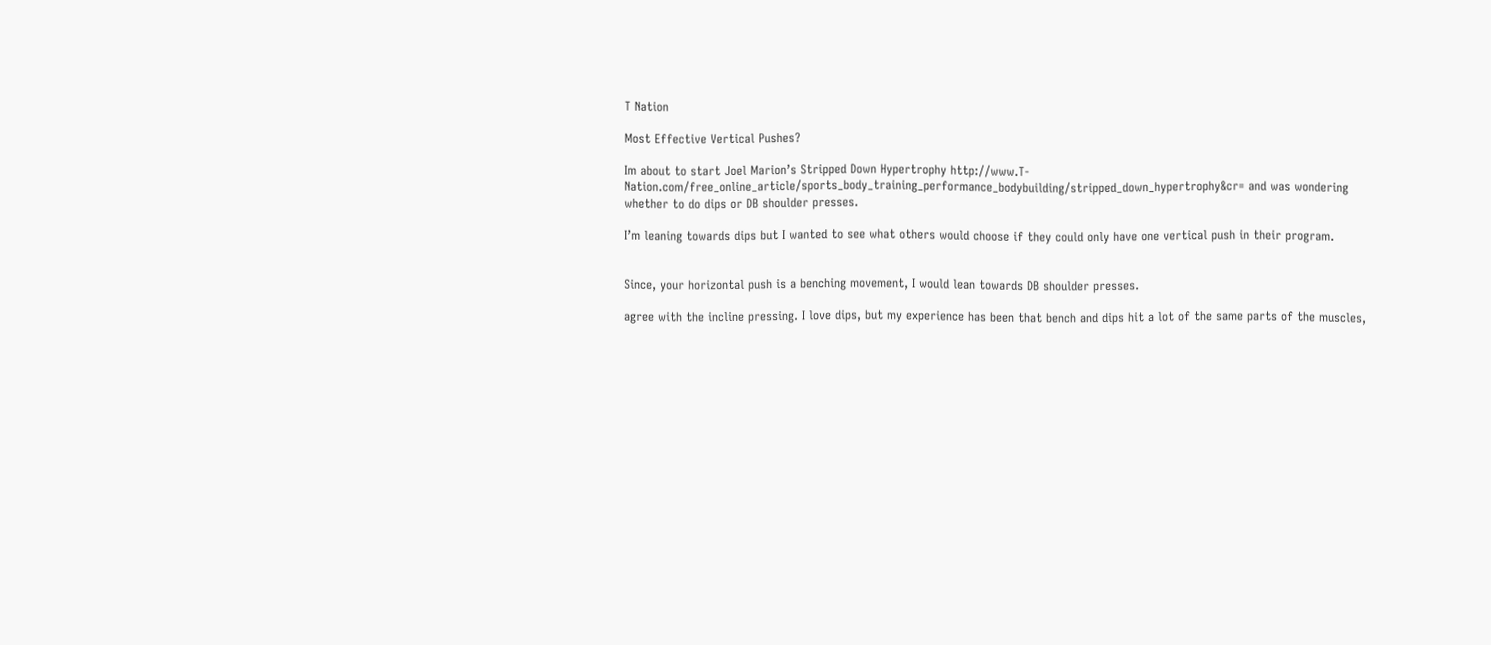T Nation

Most Effective Vertical Pushes?

Im about to start Joel Marion’s Stripped Down Hypertrophy http://www.T-Nation.com/free_online_article/sports_body_training_performance_bodybuilding/stripped_down_hypertrophy&cr= and was wondering whether to do dips or DB shoulder presses.

I’m leaning towards dips but I wanted to see what others would choose if they could only have one vertical push in their program.


Since, your horizontal push is a benching movement, I would lean towards DB shoulder presses.

agree with the incline pressing. I love dips, but my experience has been that bench and dips hit a lot of the same parts of the muscles,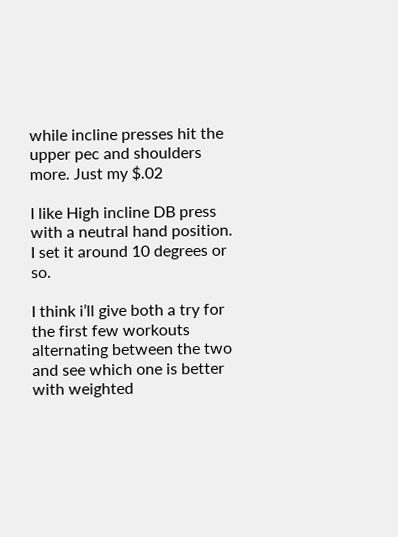while incline presses hit the upper pec and shoulders more. Just my $.02

I like High incline DB press with a neutral hand position. I set it around 10 degrees or so.

I think i’ll give both a try for the first few workouts alternating between the two and see which one is better with weighted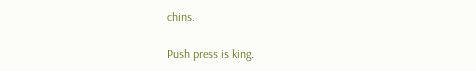chins.

Push press is king.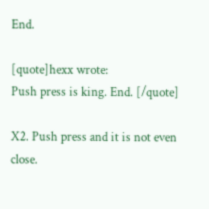End.

[quote]hexx wrote:
Push press is king. End. [/quote]

X2. Push press and it is not even close.